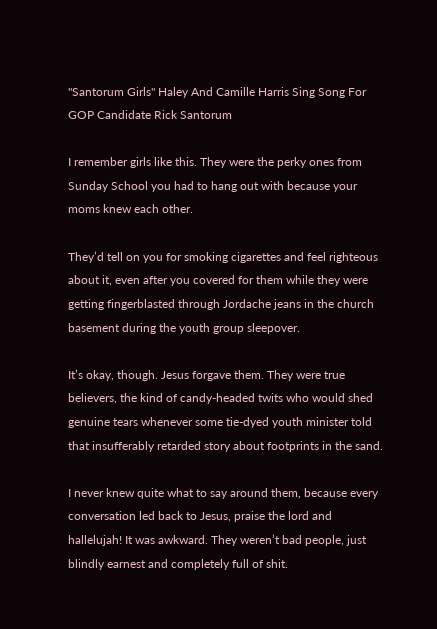"Santorum Girls" Haley And Camille Harris Sing Song For GOP Candidate Rick Santorum

I remember girls like this. They were the perky ones from Sunday School you had to hang out with because your moms knew each other.

They’d tell on you for smoking cigarettes and feel righteous about it, even after you covered for them while they were getting fingerblasted through Jordache jeans in the church basement during the youth group sleepover.

It’s okay, though. Jesus forgave them. They were true believers, the kind of candy-headed twits who would shed genuine tears whenever some tie-dyed youth minister told that insufferably retarded story about footprints in the sand.

I never knew quite what to say around them, because every conversation led back to Jesus, praise the lord and hallelujah! It was awkward. They weren’t bad people, just blindly earnest and completely full of shit.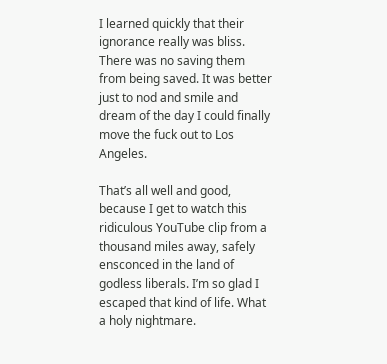I learned quickly that their ignorance really was bliss. There was no saving them from being saved. It was better just to nod and smile and dream of the day I could finally move the fuck out to Los Angeles.

That’s all well and good, because I get to watch this ridiculous YouTube clip from a thousand miles away, safely ensconced in the land of godless liberals. I’m so glad I escaped that kind of life. What a holy nightmare.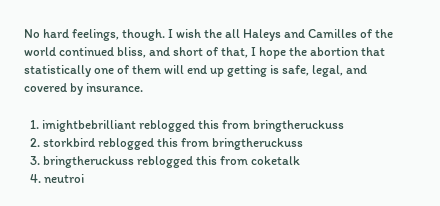No hard feelings, though. I wish the all Haleys and Camilles of the world continued bliss, and short of that, I hope the abortion that statistically one of them will end up getting is safe, legal, and covered by insurance.

  1. imightbebrilliant reblogged this from bringtheruckuss
  2. storkbird reblogged this from bringtheruckuss
  3. bringtheruckuss reblogged this from coketalk
  4. neutroi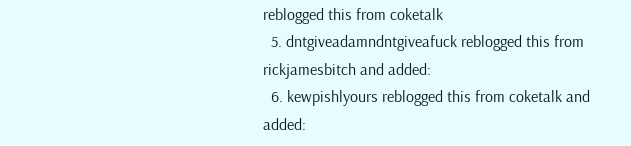reblogged this from coketalk
  5. dntgiveadamndntgiveafuck reblogged this from rickjamesbitch and added:
  6. kewpishlyours reblogged this from coketalk and added: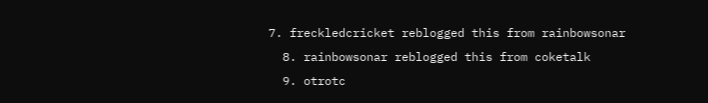7. freckledcricket reblogged this from rainbowsonar
  8. rainbowsonar reblogged this from coketalk
  9. otrotc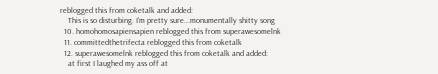reblogged this from coketalk and added:
    This is so disturbing. I’m pretty sure...monumentally shitty song
  10. homohomosapiensapien reblogged this from superawesomelnk
  11. committedthetrifecta reblogged this from coketalk
  12. superawesomelnk reblogged this from coketalk and added:
    at first I laughed my ass off at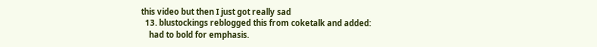this video but then I just got really sad
  13. blustockings reblogged this from coketalk and added:
    had to bold for emphasis.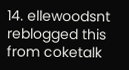14. ellewoodsnt reblogged this from coketalk